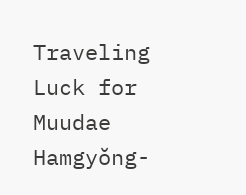Traveling Luck for Muudae Hamgyŏng-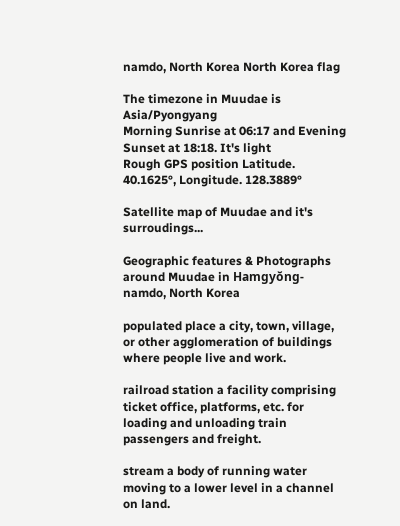namdo, North Korea North Korea flag

The timezone in Muudae is Asia/Pyongyang
Morning Sunrise at 06:17 and Evening Sunset at 18:18. It's light
Rough GPS position Latitude. 40.1625°, Longitude. 128.3889°

Satellite map of Muudae and it's surroudings...

Geographic features & Photographs around Muudae in Hamgyŏng-namdo, North Korea

populated place a city, town, village, or other agglomeration of buildings where people live and work.

railroad station a facility comprising ticket office, platforms, etc. for loading and unloading train passengers and freight.

stream a body of running water moving to a lower level in a channel on land.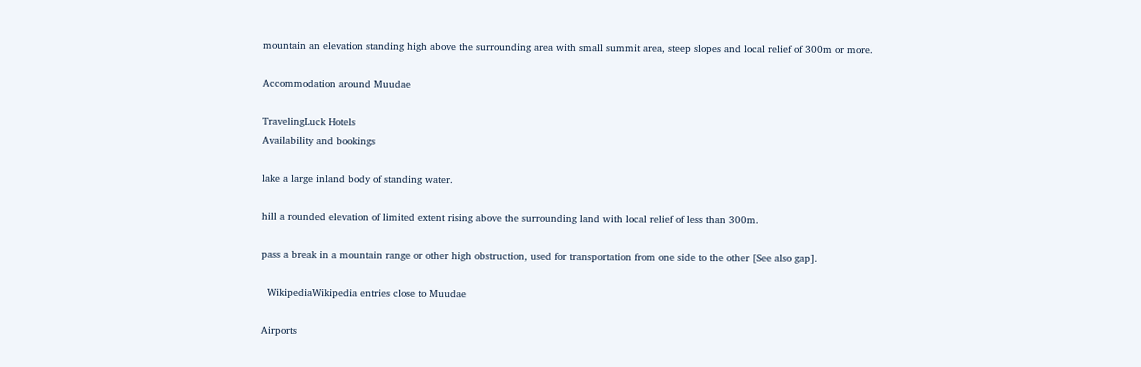mountain an elevation standing high above the surrounding area with small summit area, steep slopes and local relief of 300m or more.

Accommodation around Muudae

TravelingLuck Hotels
Availability and bookings

lake a large inland body of standing water.

hill a rounded elevation of limited extent rising above the surrounding land with local relief of less than 300m.

pass a break in a mountain range or other high obstruction, used for transportation from one side to the other [See also gap].

  WikipediaWikipedia entries close to Muudae

Airports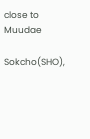close to Muudae

Sokcho(SHO),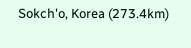Sokch'o, Korea (273.4km)